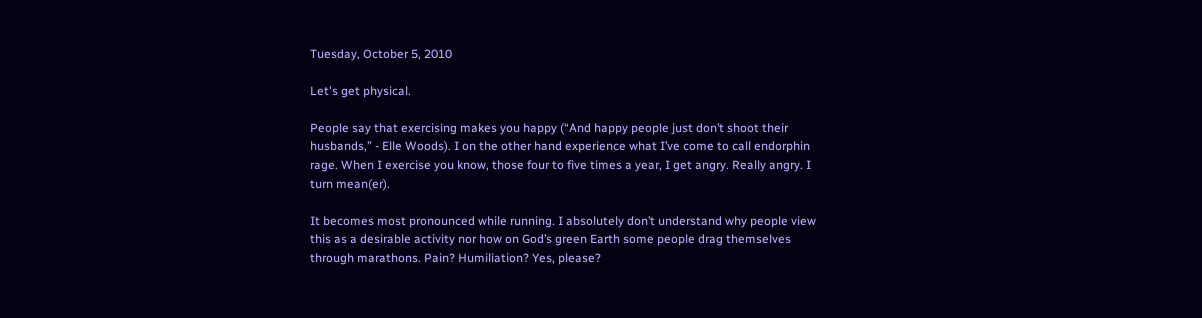Tuesday, October 5, 2010

Let's get physical.

People say that exercising makes you happy (“And happy people just don’t shoot their husbands,” - Elle Woods). I on the other hand experience what I’ve come to call endorphin rage. When I exercise you know, those four to five times a year, I get angry. Really angry. I turn mean(er).

It becomes most pronounced while running. I absolutely don’t understand why people view this as a desirable activity nor how on God’s green Earth some people drag themselves through marathons. Pain? Humiliation? Yes, please?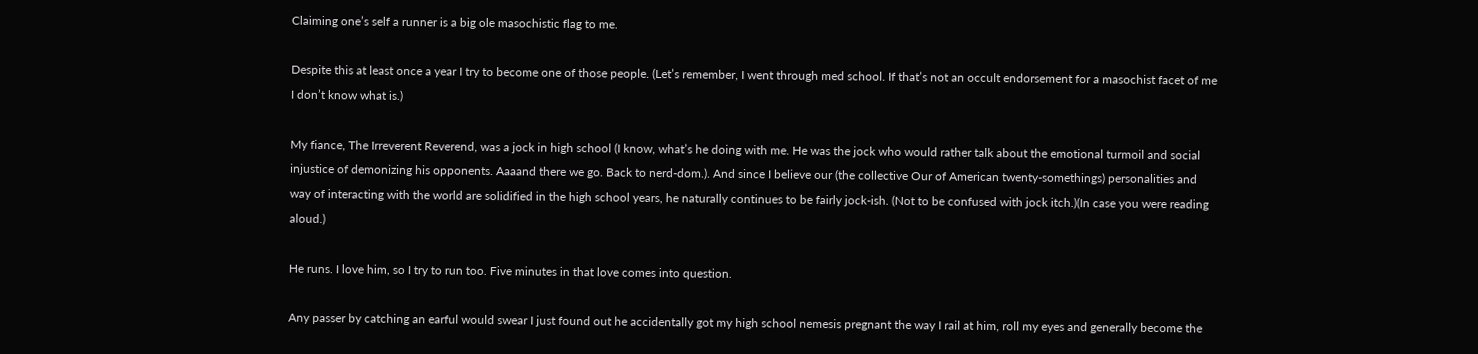Claiming one’s self a runner is a big ole masochistic flag to me.

Despite this at least once a year I try to become one of those people. (Let’s remember, I went through med school. If that’s not an occult endorsement for a masochist facet of me I don’t know what is.)

My fiance, The Irreverent Reverend, was a jock in high school (I know, what’s he doing with me. He was the jock who would rather talk about the emotional turmoil and social injustice of demonizing his opponents. Aaaand there we go. Back to nerd-dom.). And since I believe our (the collective Our of American twenty-somethings) personalities and way of interacting with the world are solidified in the high school years, he naturally continues to be fairly jock-ish. (Not to be confused with jock itch.)(In case you were reading aloud.)

He runs. I love him, so I try to run too. Five minutes in that love comes into question.

Any passer by catching an earful would swear I just found out he accidentally got my high school nemesis pregnant the way I rail at him, roll my eyes and generally become the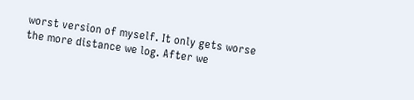worst version of myself. It only gets worse the more distance we log. After we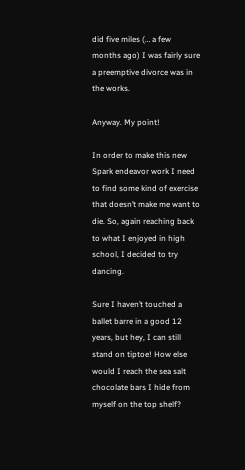did five miles (… a few months ago) I was fairly sure a preemptive divorce was in the works.

Anyway. My point!

In order to make this new Spark endeavor work I need to find some kind of exercise that doesn’t make me want to die. So, again reaching back to what I enjoyed in high school, I decided to try dancing.

Sure I haven’t touched a ballet barre in a good 12 years, but hey, I can still stand on tiptoe! How else would I reach the sea salt chocolate bars I hide from myself on the top shelf?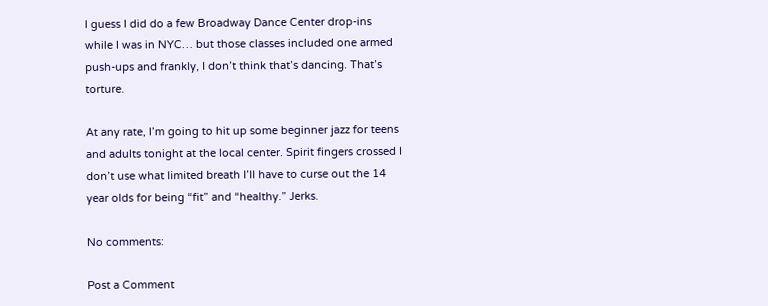I guess I did do a few Broadway Dance Center drop-ins while I was in NYC… but those classes included one armed push-ups and frankly, I don’t think that’s dancing. That’s torture.

At any rate, I’m going to hit up some beginner jazz for teens and adults tonight at the local center. Spirit fingers crossed I don’t use what limited breath I’ll have to curse out the 14 year olds for being “fit” and “healthy.” Jerks.

No comments:

Post a Comment